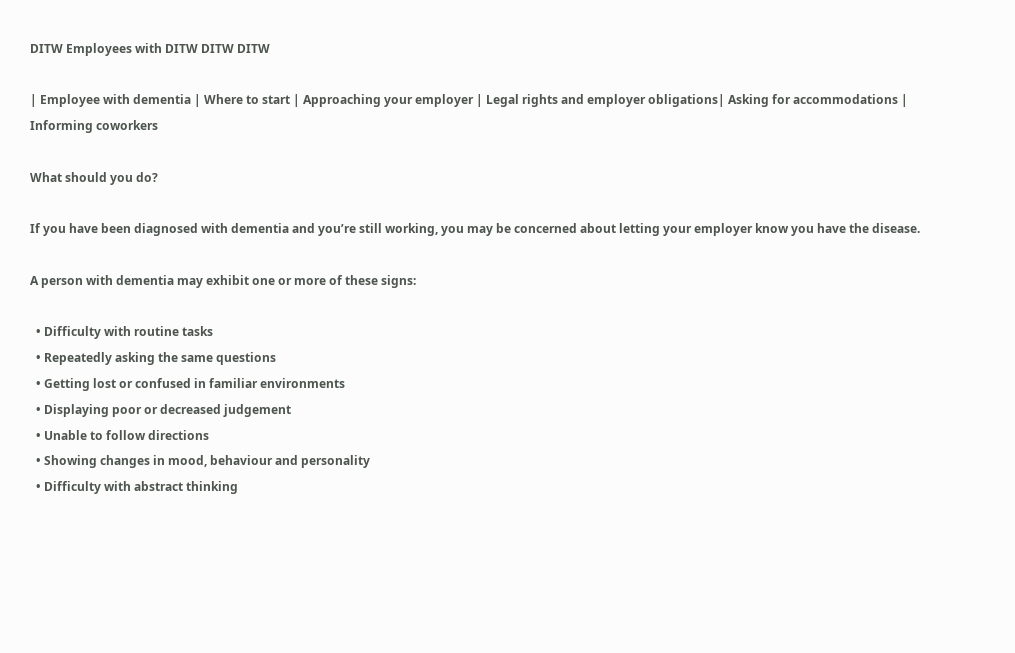DITW Employees with DITW DITW DITW

| Employee with dementia | Where to start | Approaching your employer | Legal rights and employer obligations| Asking for accommodations | Informing coworkers

What should you do?

If you have been diagnosed with dementia and you’re still working, you may be concerned about letting your employer know you have the disease.

A person with dementia may exhibit one or more of these signs:

  • Difficulty with routine tasks
  • Repeatedly asking the same questions
  • Getting lost or confused in familiar environments
  • Displaying poor or decreased judgement
  • Unable to follow directions
  • Showing changes in mood, behaviour and personality
  • Difficulty with abstract thinking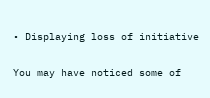• Displaying loss of initiative

You may have noticed some of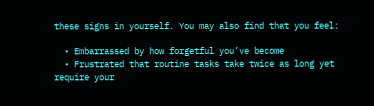these signs in yourself. You may also find that you feel:

  • Embarrassed by how forgetful you’ve become
  • Frustrated that routine tasks take twice as long yet require your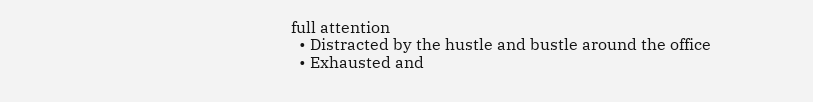full attention
  • Distracted by the hustle and bustle around the office
  • Exhausted and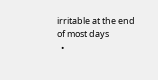irritable at the end of most days
  •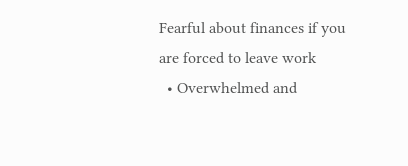Fearful about finances if you are forced to leave work
  • Overwhelmed and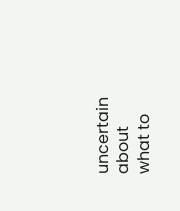uncertain about what to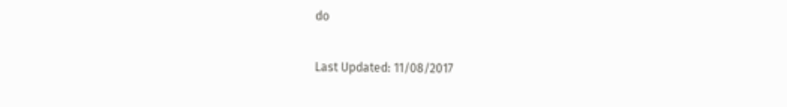do

Last Updated: 11/08/2017